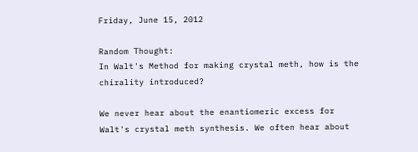Friday, June 15, 2012

Random Thought:
In Walt's Method for making crystal meth, how is the chirality introduced?

We never hear about the enantiomeric excess for Walt's crystal meth synthesis. We often hear about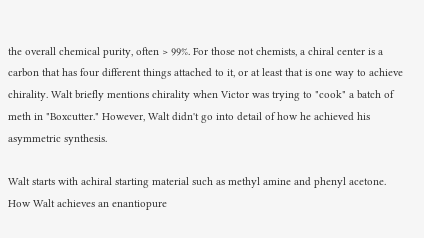the overall chemical purity, often > 99%. For those not chemists, a chiral center is a carbon that has four different things attached to it, or at least that is one way to achieve chirality. Walt briefly mentions chirality when Victor was trying to "cook" a batch of meth in "Boxcutter." However, Walt didn't go into detail of how he achieved his asymmetric synthesis.

Walt starts with achiral starting material such as methyl amine and phenyl acetone. How Walt achieves an enantiopure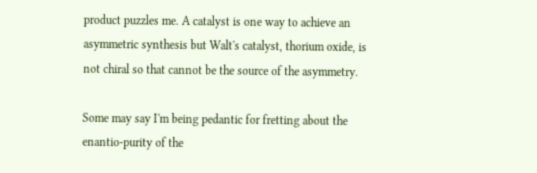product puzzles me. A catalyst is one way to achieve an asymmetric synthesis but Walt's catalyst, thorium oxide, is not chiral so that cannot be the source of the asymmetry.

Some may say I'm being pedantic for fretting about the enantio-purity of the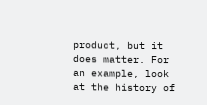product, but it does matter. For an example, look at the history of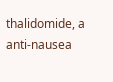thalidomide, a anti-nausea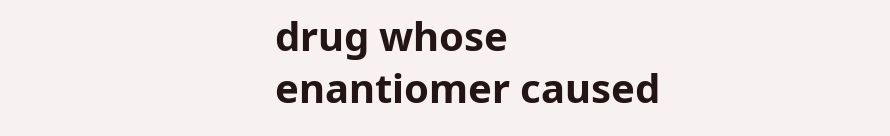drug whose enantiomer caused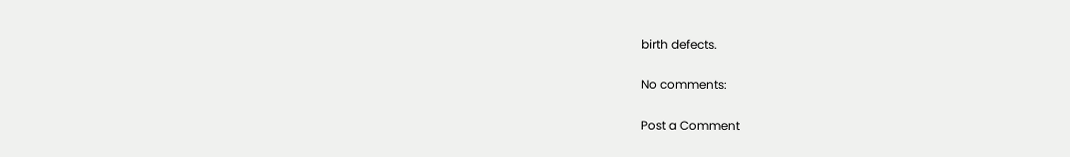birth defects.

No comments:

Post a Comment